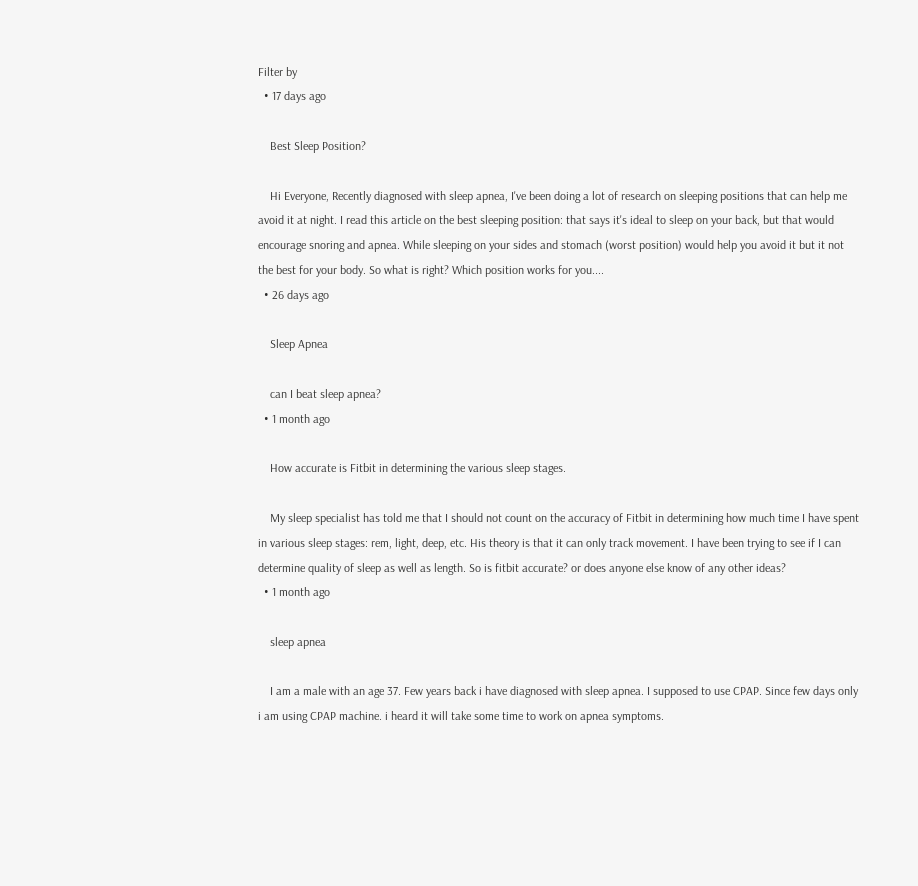Filter by
  • 17 days ago

    Best Sleep Position?

    Hi Everyone, Recently diagnosed with sleep apnea, I've been doing a lot of research on sleeping positions that can help me avoid it at night. I read this article on the best sleeping position: that says it's ideal to sleep on your back, but that would encourage snoring and apnea. While sleeping on your sides and stomach (worst position) would help you avoid it but it not the best for your body. So what is right? Which position works for you....
  • 26 days ago

    Sleep Apnea

    can I beat sleep apnea?
  • 1 month ago

    How accurate is Fitbit in determining the various sleep stages.

    My sleep specialist has told me that I should not count on the accuracy of Fitbit in determining how much time I have spent in various sleep stages: rem, light, deep, etc. His theory is that it can only track movement. I have been trying to see if I can determine quality of sleep as well as length. So is fitbit accurate? or does anyone else know of any other ideas?
  • 1 month ago

    sleep apnea

    I am a male with an age 37. Few years back i have diagnosed with sleep apnea. I supposed to use CPAP. Since few days only i am using CPAP machine. i heard it will take some time to work on apnea symptoms.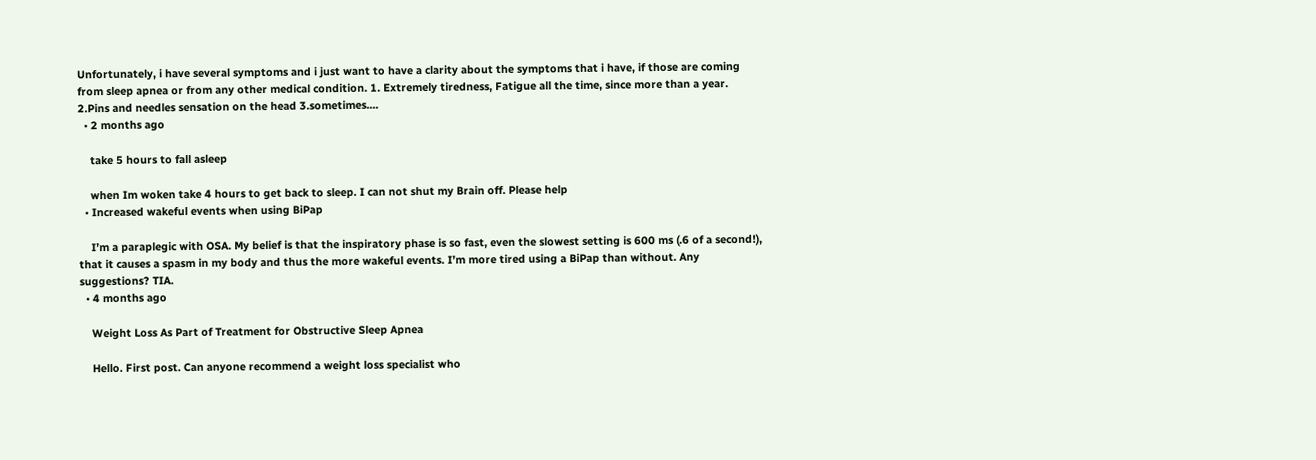Unfortunately, i have several symptoms and i just want to have a clarity about the symptoms that i have, if those are coming from sleep apnea or from any other medical condition. 1. Extremely tiredness, Fatigue all the time, since more than a year. 2.Pins and needles sensation on the head 3.sometimes....
  • 2 months ago

    take 5 hours to fall asleep

    when Im woken take 4 hours to get back to sleep. I can not shut my Brain off. Please help
  • Increased wakeful events when using BiPap

    I’m a paraplegic with OSA. My belief is that the inspiratory phase is so fast, even the slowest setting is 600 ms (.6 of a second!), that it causes a spasm in my body and thus the more wakeful events. I’m more tired using a BiPap than without. Any suggestions? TIA.
  • 4 months ago

    Weight Loss As Part of Treatment for Obstructive Sleep Apnea

    Hello. First post. Can anyone recommend a weight loss specialist who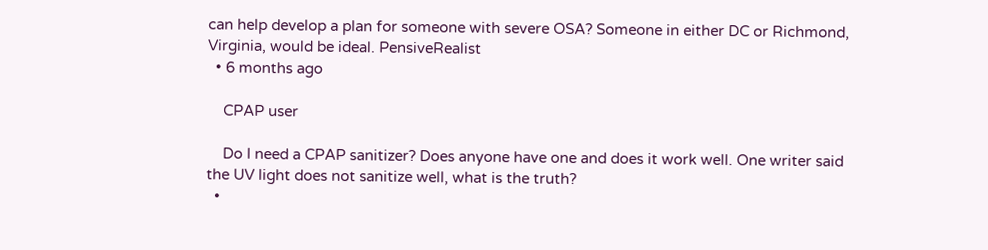can help develop a plan for someone with severe OSA? Someone in either DC or Richmond, Virginia, would be ideal. PensiveRealist
  • 6 months ago

    CPAP user

    Do I need a CPAP sanitizer? Does anyone have one and does it work well. One writer said the UV light does not sanitize well, what is the truth?
  •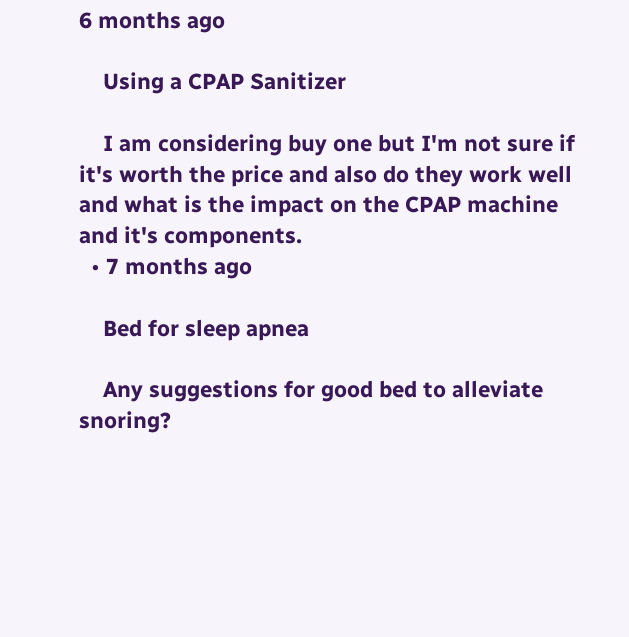6 months ago

    Using a CPAP Sanitizer

    I am considering buy one but I'm not sure if it's worth the price and also do they work well and what is the impact on the CPAP machine and it's components.
  • 7 months ago

    Bed for sleep apnea

    Any suggestions for good bed to alleviate snoring?